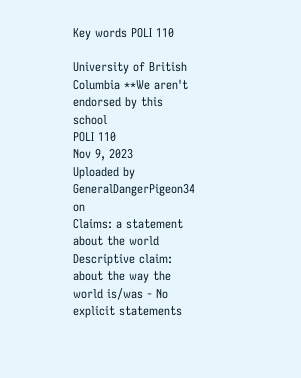Key words POLI 110

University of British Columbia **We aren't endorsed by this school
POLI 110
Nov 9, 2023
Uploaded by GeneralDangerPigeon34 on
Claims: a statement about the world Descriptive claim: about the way the world is/was - No explicit statements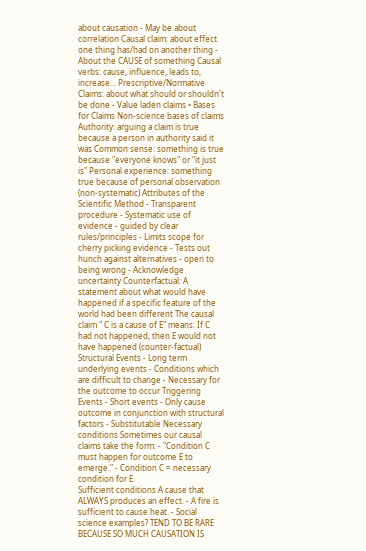about causation - May be about correlation Causal claim: about effect one thing has/had on another thing - About the CAUSE of something Causal verbs: cause, influence, leads to, increase... Prescriptive/Normative Claims: about what should or shouldn't be done - Value laden claims • Bases for Claims Non-science bases of claims Authority: arguing a claim is true because a person in authority said it was Common sense: something is true because "everyone knows" or "it just is" Personal experience: something true because of personal observation (non-systematic) Attributes of the Scientific Method - Transparent procedure - Systematic use of evidence - guided by clear rules/principles - Limits scope for cherry picking evidence - Tests out hunch against alternatives - open to being wrong - Acknowledge uncertainty Counterfactual: A statement about what would have happened if a specific feature of the world had been different The causal claim " C is a cause of E" means: If C had not happened, then E would not have happened (counter-factual) Structural Events - Long term underlying events - Conditions which are difficult to change - Necessary for the outcome to occur Triggering Events - Short events - Only cause outcome in conjunction with structural factors - Substitutable Necessary conditions Sometimes our causal claims take the form: - "Condition C must happen for outcome E to emerge." - Condition C = necessary condition for E.
Sufficient conditions A cause that ALWAYS produces an effect. - A fire is sufficient to cause heat. - Social science examples? TEND TO BE RARE BECAUSE SO MUCH CAUSATION IS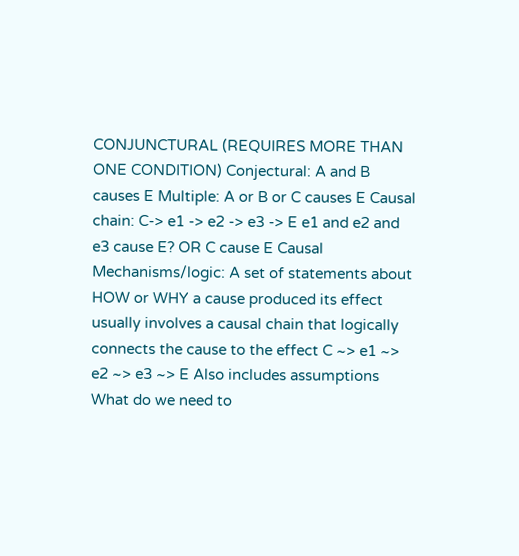CONJUNCTURAL (REQUIRES MORE THAN ONE CONDITION) Conjectural: A and B causes E Multiple: A or B or C causes E Causal chain: C-> e1 -> e2 -> e3 -> E e1 and e2 and e3 cause E? OR C cause E Causal Mechanisms/logic: A set of statements about HOW or WHY a cause produced its effect usually involves a causal chain that logically connects the cause to the effect C ~> e1 ~> e2 ~> e3 ~> E Also includes assumptions What do we need to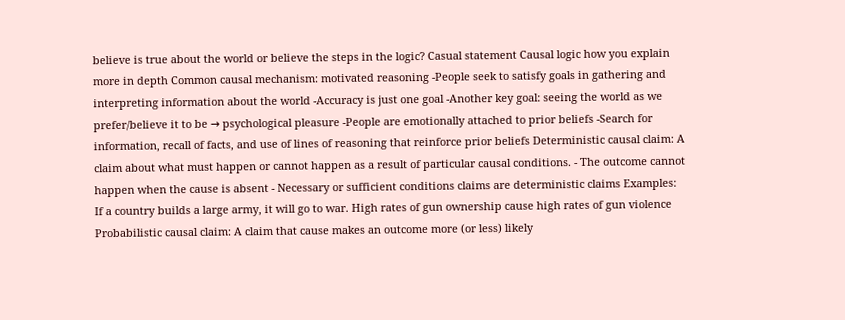believe is true about the world or believe the steps in the logic? Casual statement Causal logic how you explain more in depth Common causal mechanism: motivated reasoning -People seek to satisfy goals in gathering and interpreting information about the world -Accuracy is just one goal -Another key goal: seeing the world as we prefer/believe it to be → psychological pleasure -People are emotionally attached to prior beliefs -Search for information, recall of facts, and use of lines of reasoning that reinforce prior beliefs Deterministic causal claim: A claim about what must happen or cannot happen as a result of particular causal conditions. - The outcome cannot happen when the cause is absent - Necessary or sufficient conditions claims are deterministic claims Examples: If a country builds a large army, it will go to war. High rates of gun ownership cause high rates of gun violence Probabilistic causal claim: A claim that cause makes an outcome more (or less) likely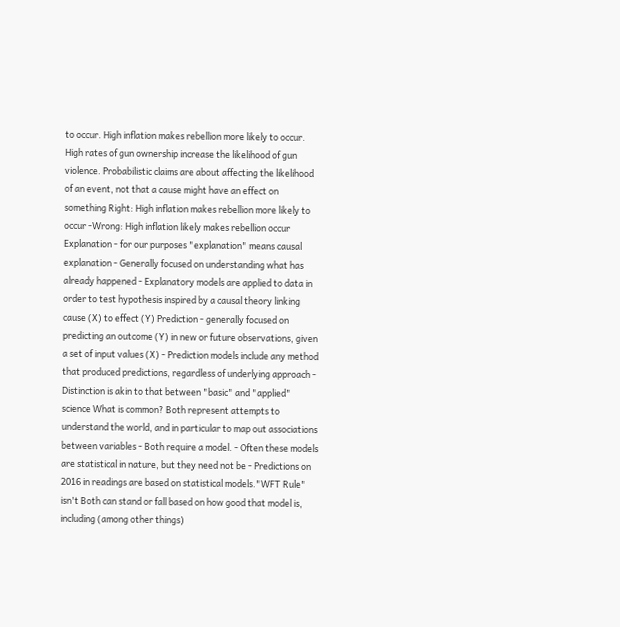to occur. High inflation makes rebellion more likely to occur. High rates of gun ownership increase the likelihood of gun violence. Probabilistic claims are about affecting the likelihood of an event, not that a cause might have an effect on something Right: High inflation makes rebellion more likely to occur -Wrong: High inflation likely makes rebellion occur
Explanation - for our purposes "explanation" means causal explanation - Generally focused on understanding what has already happened - Explanatory models are applied to data in order to test hypothesis inspired by a causal theory linking cause (X) to effect (Y) Prediction - generally focused on predicting an outcome (Y) in new or future observations, given a set of input values (X) - Prediction models include any method that produced predictions, regardless of underlying approach - Distinction is akin to that between "basic" and "applied" science What is common? Both represent attempts to understand the world, and in particular to map out associations between variables - Both require a model. - Often these models are statistical in nature, but they need not be - Predictions on 2016 in readings are based on statistical models."WFT Rule" isn't Both can stand or fall based on how good that model is, including (among other things)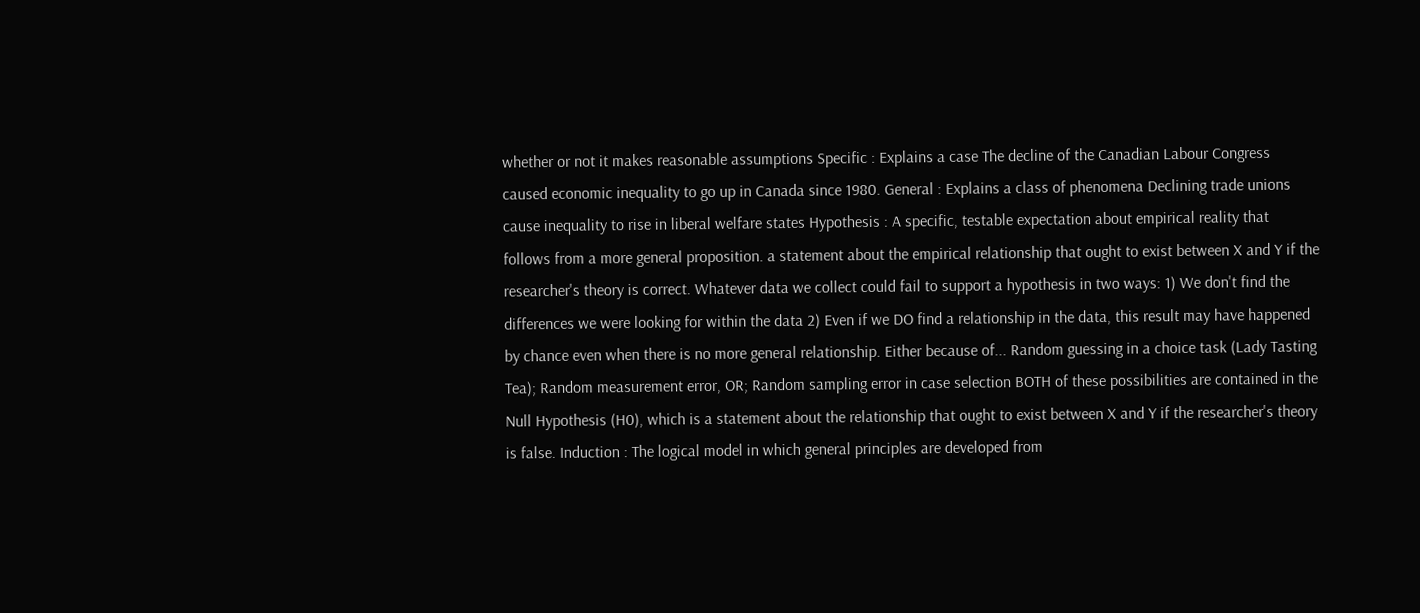whether or not it makes reasonable assumptions Specific : Explains a case The decline of the Canadian Labour Congress caused economic inequality to go up in Canada since 1980. General : Explains a class of phenomena Declining trade unions cause inequality to rise in liberal welfare states Hypothesis : A specific, testable expectation about empirical reality that follows from a more general proposition. a statement about the empirical relationship that ought to exist between X and Y if the researcher's theory is correct. Whatever data we collect could fail to support a hypothesis in two ways: 1) We don't find the differences we were looking for within the data 2) Even if we DO find a relationship in the data, this result may have happened by chance even when there is no more general relationship. Either because of... Random guessing in a choice task (Lady Tasting Tea); Random measurement error, OR; Random sampling error in case selection BOTH of these possibilities are contained in the Null Hypothesis (H0), which is a statement about the relationship that ought to exist between X and Y if the researcher's theory is false. Induction : The logical model in which general principles are developed from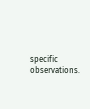specific observations.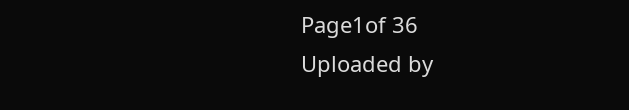Page1of 36
Uploaded by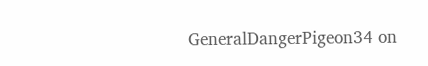GeneralDangerPigeon34 on